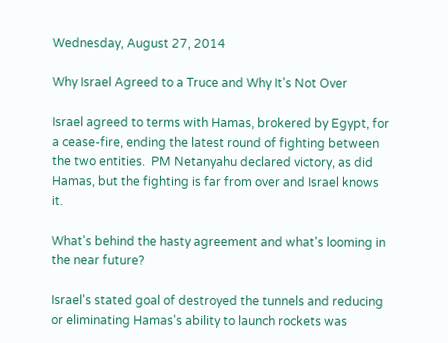Wednesday, August 27, 2014

Why Israel Agreed to a Truce and Why It's Not Over

Israel agreed to terms with Hamas, brokered by Egypt, for a cease-fire, ending the latest round of fighting between the two entities.  PM Netanyahu declared victory, as did Hamas, but the fighting is far from over and Israel knows it.

What's behind the hasty agreement and what's looming in the near future?

Israel's stated goal of destroyed the tunnels and reducing or eliminating Hamas's ability to launch rockets was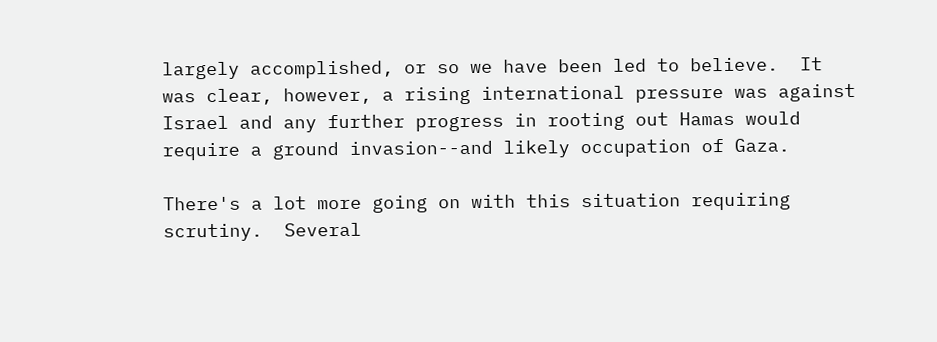largely accomplished, or so we have been led to believe.  It was clear, however, a rising international pressure was against Israel and any further progress in rooting out Hamas would require a ground invasion--and likely occupation of Gaza.

There's a lot more going on with this situation requiring scrutiny.  Several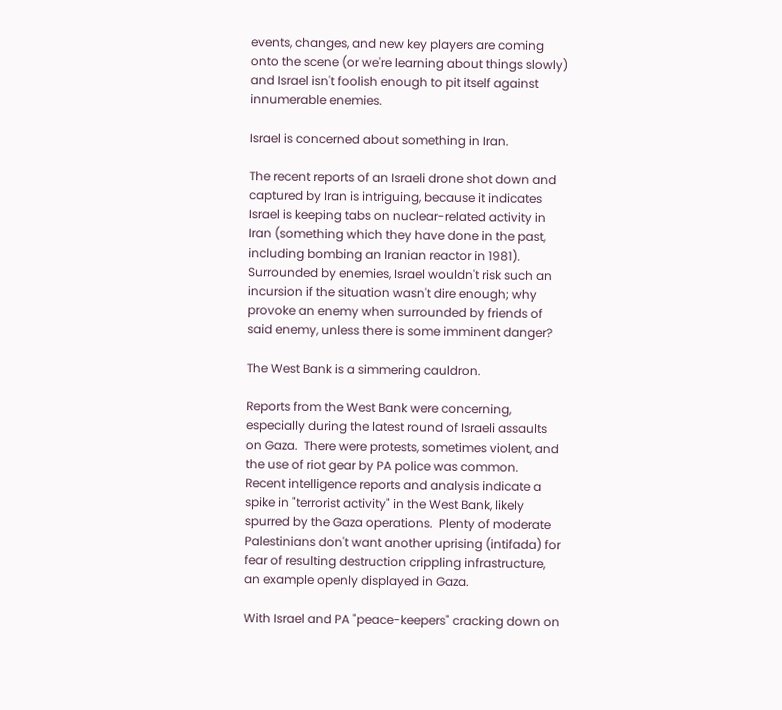events, changes, and new key players are coming onto the scene (or we're learning about things slowly) and Israel isn't foolish enough to pit itself against innumerable enemies.

Israel is concerned about something in Iran.

The recent reports of an Israeli drone shot down and captured by Iran is intriguing, because it indicates Israel is keeping tabs on nuclear-related activity in Iran (something which they have done in the past, including bombing an Iranian reactor in 1981).  Surrounded by enemies, Israel wouldn't risk such an incursion if the situation wasn't dire enough; why provoke an enemy when surrounded by friends of said enemy, unless there is some imminent danger?

The West Bank is a simmering cauldron.

Reports from the West Bank were concerning, especially during the latest round of Israeli assaults on Gaza.  There were protests, sometimes violent, and the use of riot gear by PA police was common.  Recent intelligence reports and analysis indicate a spike in "terrorist activity" in the West Bank, likely spurred by the Gaza operations.  Plenty of moderate Palestinians don't want another uprising (intifada) for fear of resulting destruction crippling infrastructure, an example openly displayed in Gaza.

With Israel and PA "peace-keepers" cracking down on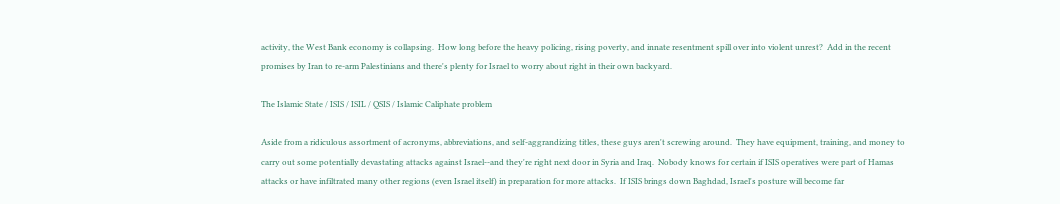activity, the West Bank economy is collapsing.  How long before the heavy policing, rising poverty, and innate resentment spill over into violent unrest?  Add in the recent promises by Iran to re-arm Palestinians and there's plenty for Israel to worry about right in their own backyard.

The Islamic State / ISIS / ISIL / QSIS / Islamic Caliphate problem

Aside from a ridiculous assortment of acronyms, abbreviations, and self-aggrandizing titles, these guys aren't screwing around.  They have equipment, training, and money to carry out some potentially devastating attacks against Israel--and they're right next door in Syria and Iraq.  Nobody knows for certain if ISIS operatives were part of Hamas attacks or have infiltrated many other regions (even Israel itself) in preparation for more attacks.  If ISIS brings down Baghdad, Israel's posture will become far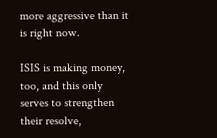more aggressive than it is right now.

ISIS is making money, too, and this only serves to strengthen their resolve,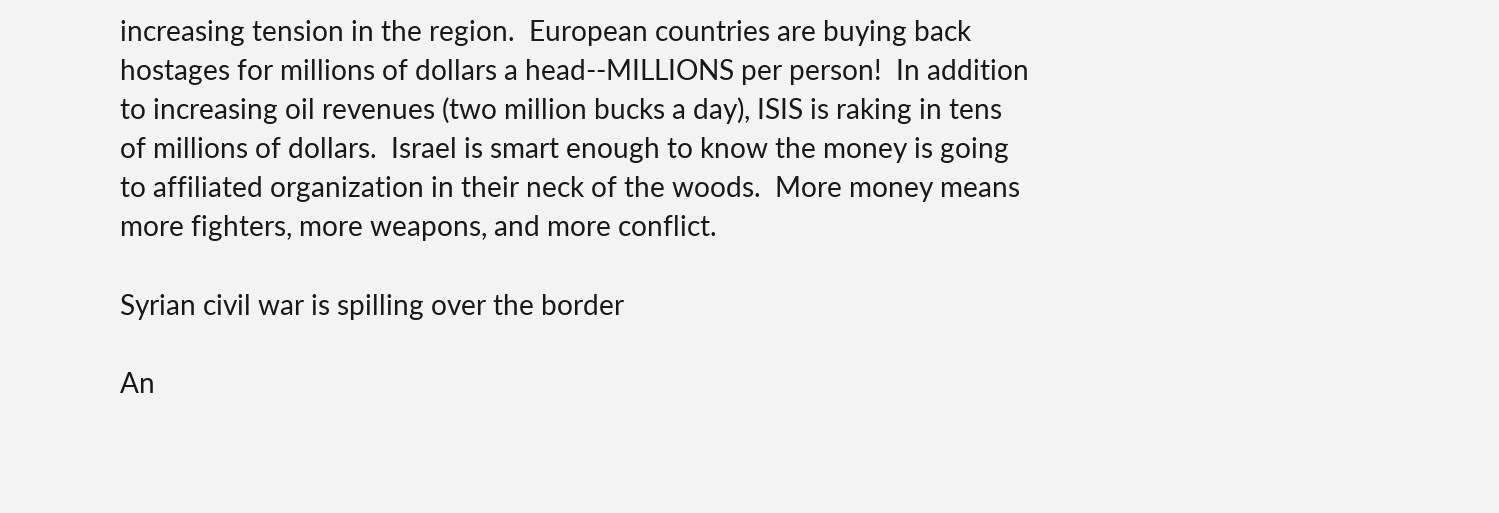increasing tension in the region.  European countries are buying back hostages for millions of dollars a head--MILLIONS per person!  In addition to increasing oil revenues (two million bucks a day), ISIS is raking in tens of millions of dollars.  Israel is smart enough to know the money is going to affiliated organization in their neck of the woods.  More money means more fighters, more weapons, and more conflict.

Syrian civil war is spilling over the border

An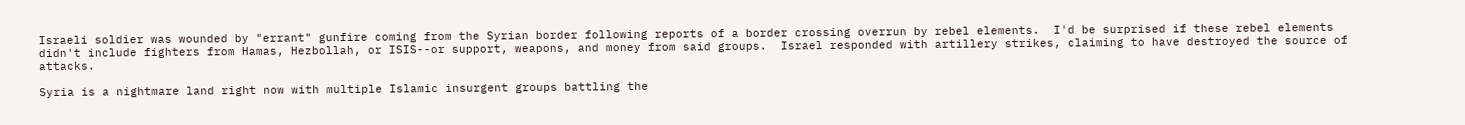Israeli soldier was wounded by "errant" gunfire coming from the Syrian border following reports of a border crossing overrun by rebel elements.  I'd be surprised if these rebel elements didn't include fighters from Hamas, Hezbollah, or ISIS--or support, weapons, and money from said groups.  Israel responded with artillery strikes, claiming to have destroyed the source of attacks.

Syria is a nightmare land right now with multiple Islamic insurgent groups battling the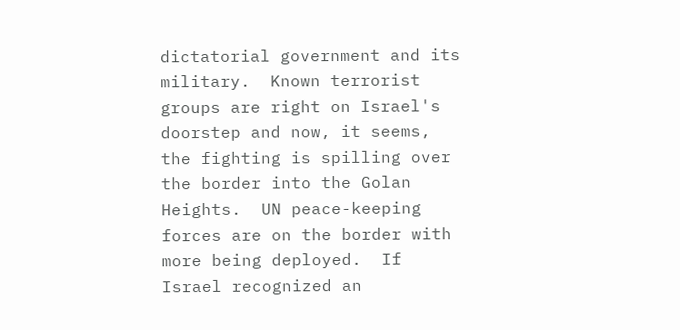dictatorial government and its military.  Known terrorist groups are right on Israel's doorstep and now, it seems, the fighting is spilling over the border into the Golan Heights.  UN peace-keeping forces are on the border with more being deployed.  If Israel recognized an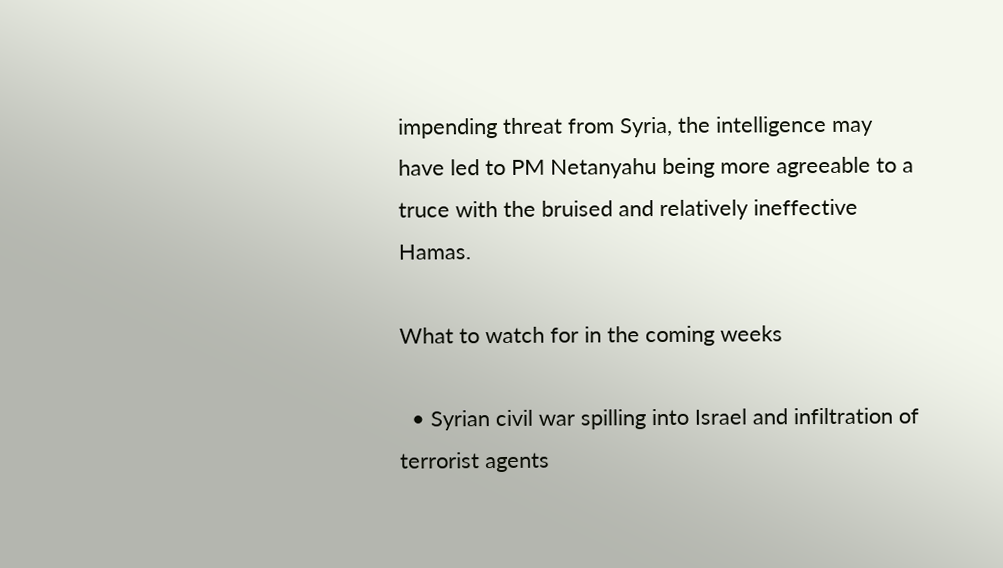impending threat from Syria, the intelligence may have led to PM Netanyahu being more agreeable to a truce with the bruised and relatively ineffective Hamas.

What to watch for in the coming weeks

  • Syrian civil war spilling into Israel and infiltration of terrorist agents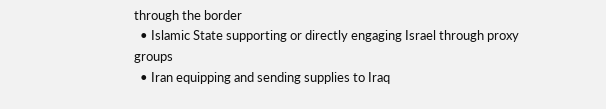through the border
  • Islamic State supporting or directly engaging Israel through proxy groups
  • Iran equipping and sending supplies to Iraq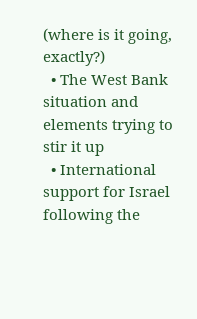(where is it going, exactly?)
  • The West Bank situation and elements trying to stir it up
  • International support for Israel following the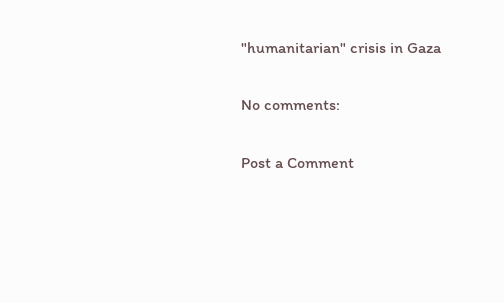"humanitarian" crisis in Gaza

No comments:

Post a Comment